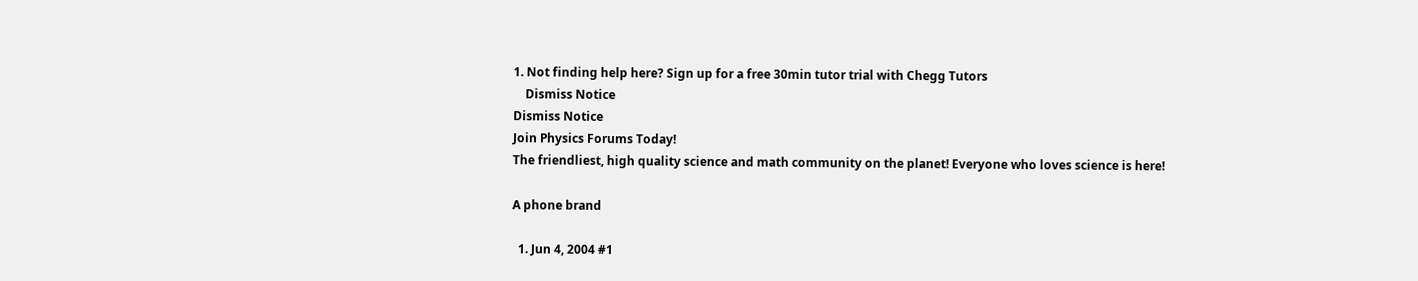1. Not finding help here? Sign up for a free 30min tutor trial with Chegg Tutors
    Dismiss Notice
Dismiss Notice
Join Physics Forums Today!
The friendliest, high quality science and math community on the planet! Everyone who loves science is here!

A phone brand

  1. Jun 4, 2004 #1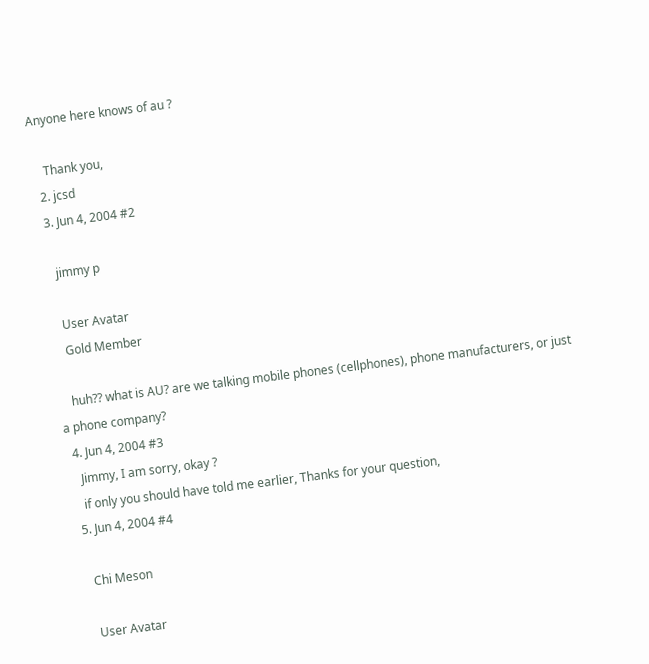Anyone here knows of au ?

    Thank you,
  2. jcsd
  3. Jun 4, 2004 #2

    jimmy p

    User Avatar
    Gold Member

    huh?? what is AU? are we talking mobile phones (cellphones), phone manufacturers, or just a phone company?
  4. Jun 4, 2004 #3
    Jimmy, I am sorry, okay ?
    if only you should have told me earlier, Thanks for your question,
  5. Jun 4, 2004 #4

    Chi Meson

    User Avatar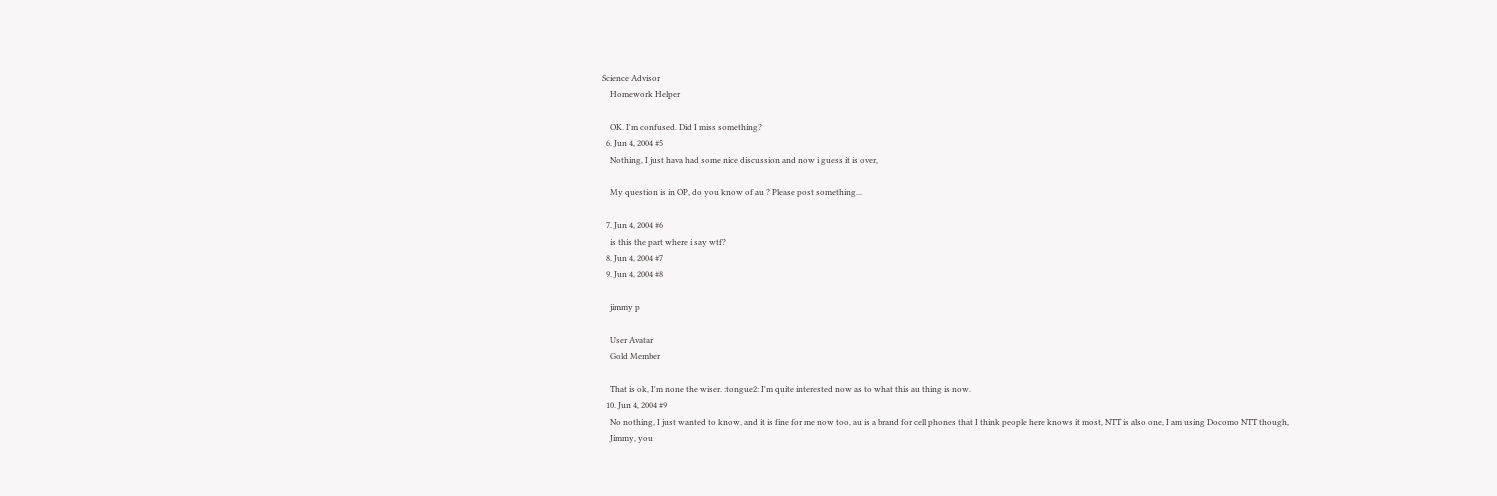Science Advisor
    Homework Helper

    OK. I'm confused. Did I miss something?
  6. Jun 4, 2004 #5
    Nothing, I just hava had some nice discussion and now i guess it is over,

    My question is in OP, do you know of au ? Please post something...

  7. Jun 4, 2004 #6
    is this the part where i say wtf?
  8. Jun 4, 2004 #7
  9. Jun 4, 2004 #8

    jimmy p

    User Avatar
    Gold Member

    That is ok, I'm none the wiser. :tongue2: I'm quite interested now as to what this au thing is now.
  10. Jun 4, 2004 #9
    No nothing, I just wanted to know, and it is fine for me now too, au is a brand for cell phones that I think people here knows it most, NTT is also one, I am using Docomo NTT though,
    Jimmy, you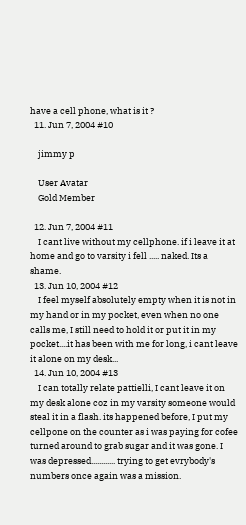have a cell phone, what is it ?
  11. Jun 7, 2004 #10

    jimmy p

    User Avatar
    Gold Member

  12. Jun 7, 2004 #11
    I cant live without my cellphone. if i leave it at home and go to varsity i fell ..... naked. Its a shame.
  13. Jun 10, 2004 #12
    I feel myself absolutely empty when it is not in my hand or in my pocket, even when no one calls me, I still need to hold it or put it in my pocket....it has been with me for long, i cant leave it alone on my desk...
  14. Jun 10, 2004 #13
    I can totally relate pattielli, I cant leave it on my desk alone coz in my varsity someone would steal it in a flash. its happened before, I put my cellpone on the counter as i was paying for cofee turned around to grab sugar and it was gone. I was depressed............ trying to get evrybody's numbers once again was a mission.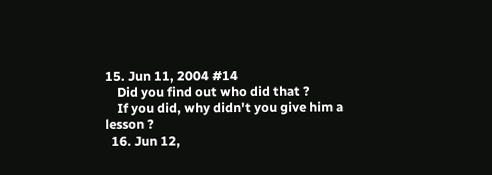15. Jun 11, 2004 #14
    Did you find out who did that ?
    If you did, why didn't you give him a lesson ?
  16. Jun 12,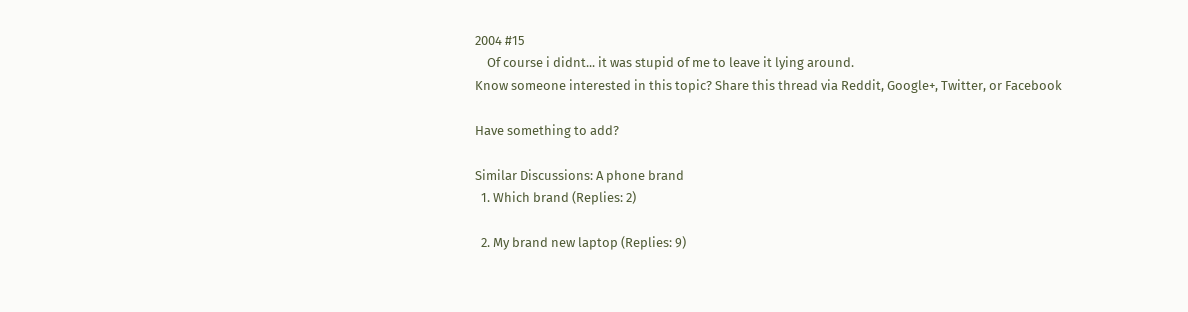2004 #15
    Of course i didnt... it was stupid of me to leave it lying around.
Know someone interested in this topic? Share this thread via Reddit, Google+, Twitter, or Facebook

Have something to add?

Similar Discussions: A phone brand
  1. Which brand (Replies: 2)

  2. My brand new laptop (Replies: 9)